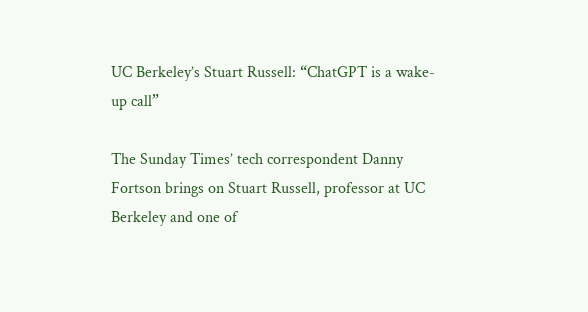UC Berkeley’s Stuart Russell: “ChatGPT is a wake-up call”

The Sunday Times’ tech correspondent Danny Fortson brings on Stuart Russell, professor at UC Berkeley and one of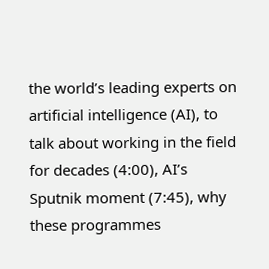the world’s leading experts on artificial intelligence (AI), to talk about working in the field for decades (4:00), AI’s Sputnik moment (7:45), why these programmes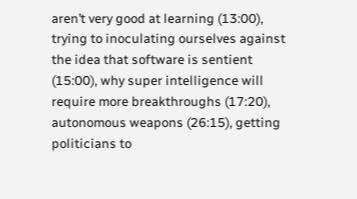aren’t very good at learning (13:00), trying to inoculating ourselves against the idea that software is sentient (15:00), why super intelligence will require more breakthroughs (17:20), autonomous weapons (26:15), getting politicians to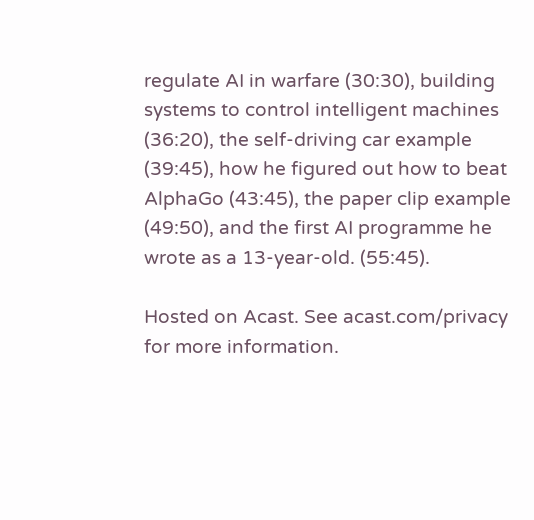regulate AI in warfare (30:30), building systems to control intelligent machines (36:20), the self-driving car example (39:45), how he figured out how to beat AlphaGo (43:45), the paper clip example (49:50), and the first AI programme he wrote as a 13-year-old. (55:45).

Hosted on Acast. See acast.com/privacy for more information.